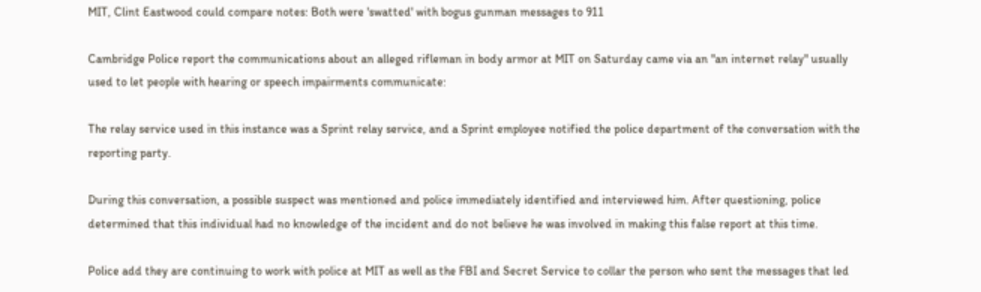MIT, Clint Eastwood could compare notes: Both were 'swatted' with bogus gunman messages to 911

Cambridge Police report the communications about an alleged rifleman in body armor at MIT on Saturday came via an "an internet relay" usually used to let people with hearing or speech impairments communicate:

The relay service used in this instance was a Sprint relay service, and a Sprint employee notified the police department of the conversation with the reporting party.

During this conversation, a possible suspect was mentioned and police immediately identified and interviewed him. After questioning, police determined that this individual had no knowledge of the incident and do not believe he was involved in making this false report at this time.

Police add they are continuing to work with police at MIT as well as the FBI and Secret Service to collar the person who sent the messages that led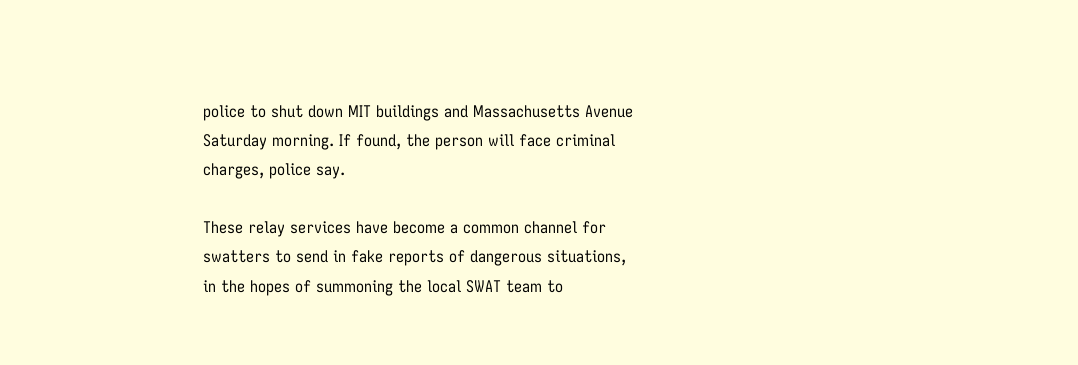police to shut down MIT buildings and Massachusetts Avenue Saturday morning. If found, the person will face criminal charges, police say.

These relay services have become a common channel for swatters to send in fake reports of dangerous situations, in the hopes of summoning the local SWAT team to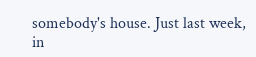somebody's house. Just last week, in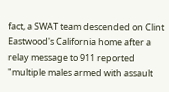fact, a SWAT team descended on Clint Eastwood's California home after a relay message to 911 reported "multiple males armed with assault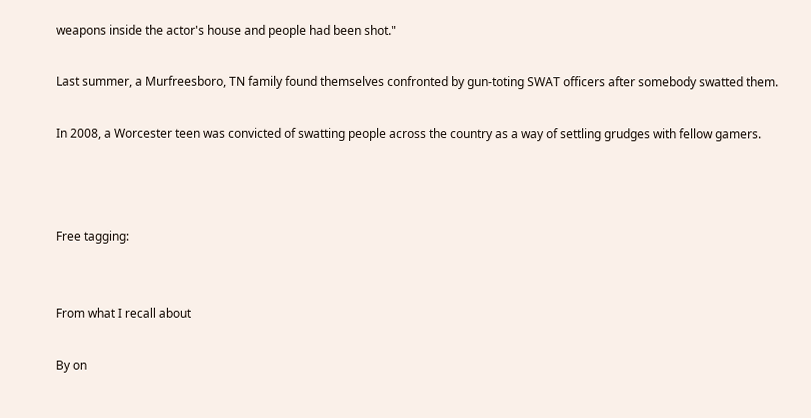weapons inside the actor's house and people had been shot."

Last summer, a Murfreesboro, TN family found themselves confronted by gun-toting SWAT officers after somebody swatted them.

In 2008, a Worcester teen was convicted of swatting people across the country as a way of settling grudges with fellow gamers.



Free tagging:


From what I recall about

By on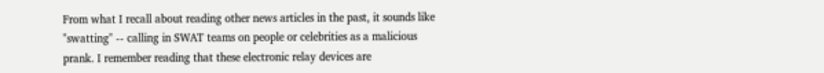From what I recall about reading other news articles in the past, it sounds like "swatting" -- calling in SWAT teams on people or celebrities as a malicious prank. I remember reading that these electronic relay devices are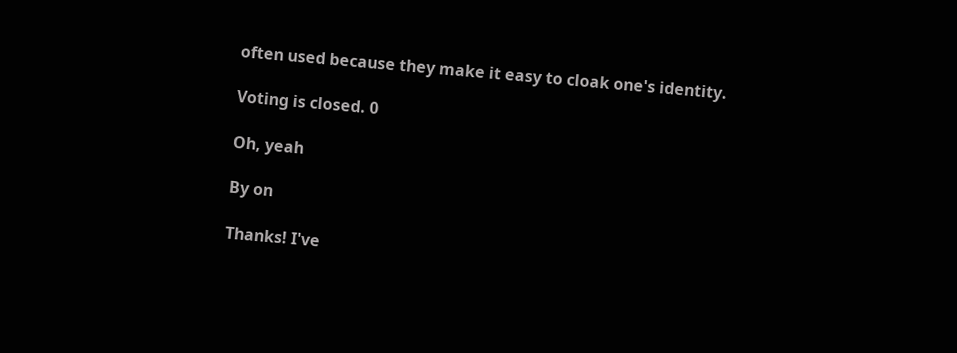often used because they make it easy to cloak one's identity.

Voting is closed. 0

Oh, yeah

By on

Thanks! I've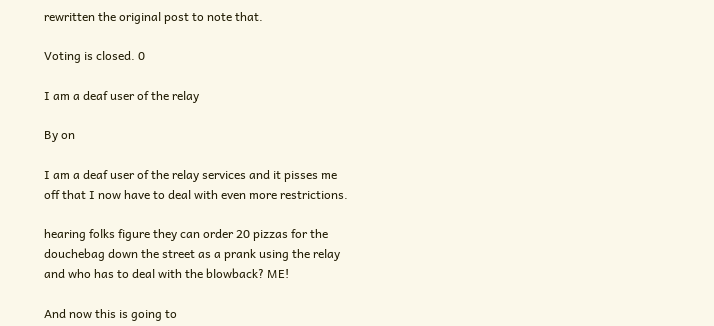rewritten the original post to note that.

Voting is closed. 0

I am a deaf user of the relay

By on

I am a deaf user of the relay services and it pisses me off that I now have to deal with even more restrictions.

hearing folks figure they can order 20 pizzas for the douchebag down the street as a prank using the relay and who has to deal with the blowback? ME!

And now this is going to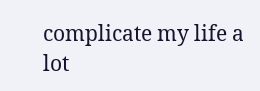complicate my life a lot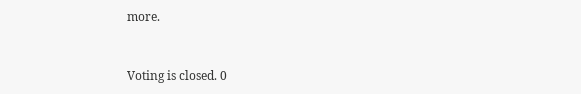more.


Voting is closed. 0